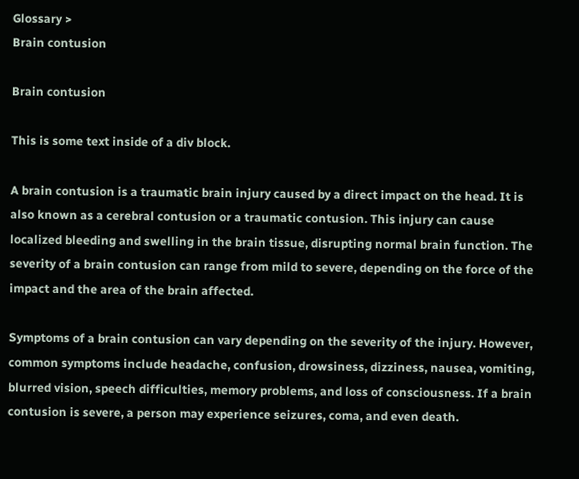Glossary >
Brain contusion

Brain contusion

This is some text inside of a div block.

A brain contusion is a traumatic brain injury caused by a direct impact on the head. It is also known as a cerebral contusion or a traumatic contusion. This injury can cause localized bleeding and swelling in the brain tissue, disrupting normal brain function. The severity of a brain contusion can range from mild to severe, depending on the force of the impact and the area of the brain affected.

Symptoms of a brain contusion can vary depending on the severity of the injury. However, common symptoms include headache, confusion, drowsiness, dizziness, nausea, vomiting, blurred vision, speech difficulties, memory problems, and loss of consciousness. If a brain contusion is severe, a person may experience seizures, coma, and even death.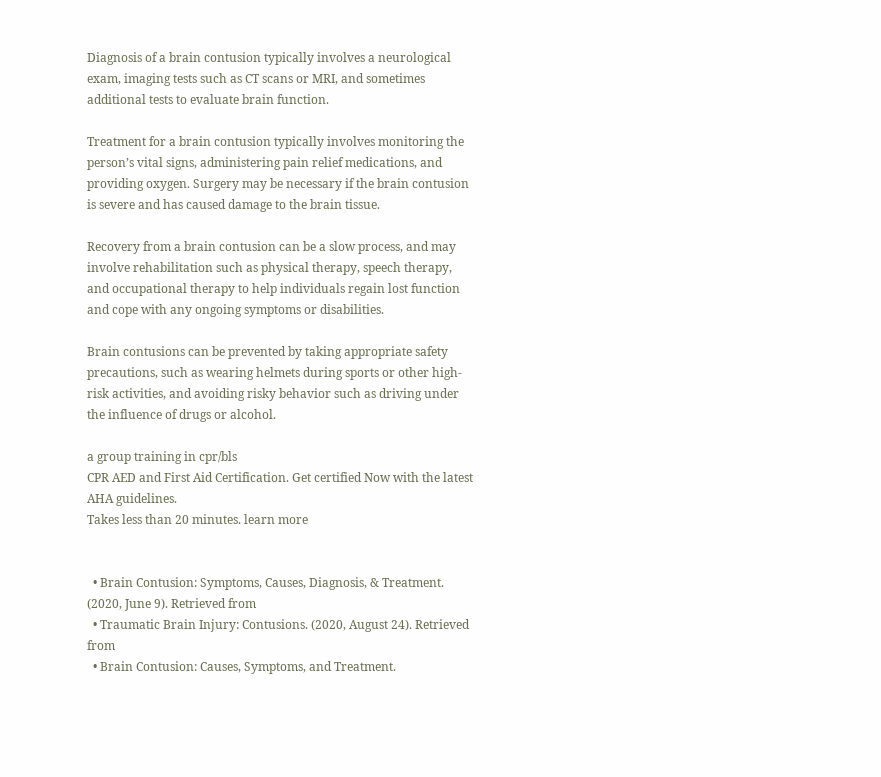Diagnosis of a brain contusion typically involves a neurological exam, imaging tests such as CT scans or MRI, and sometimes additional tests to evaluate brain function.

Treatment for a brain contusion typically involves monitoring the person’s vital signs, administering pain relief medications, and providing oxygen. Surgery may be necessary if the brain contusion is severe and has caused damage to the brain tissue.

Recovery from a brain contusion can be a slow process, and may involve rehabilitation such as physical therapy, speech therapy, and occupational therapy to help individuals regain lost function and cope with any ongoing symptoms or disabilities.

Brain contusions can be prevented by taking appropriate safety precautions, such as wearing helmets during sports or other high-risk activities, and avoiding risky behavior such as driving under the influence of drugs or alcohol.

a group training in cpr/bls
CPR AED and First Aid Certification. Get certified Now with the latest AHA guidelines.
Takes less than 20 minutes. learn more


  • Brain Contusion: Symptoms, Causes, Diagnosis, & Treatment. (2020, June 9). Retrieved from
  • Traumatic Brain Injury: Contusions. (2020, August 24). Retrieved from
  • Brain Contusion: Causes, Symptoms, and Treatment.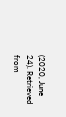(2020, June 24). Retrieved from